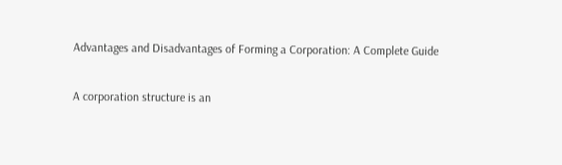Advantages and Disadvantages of Forming a Corporation: A Complete Guide

A corporation structure is an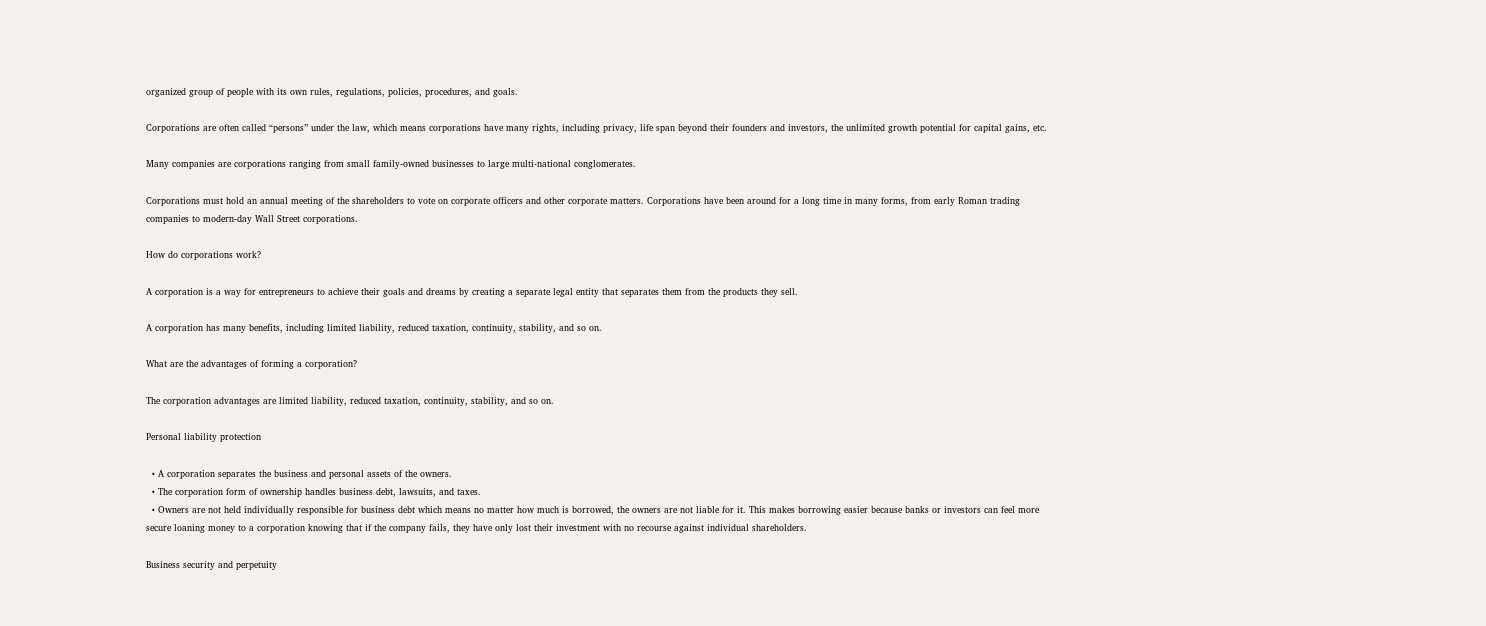organized group of people with its own rules, regulations, policies, procedures, and goals.

Corporations are often called “persons” under the law, which means corporations have many rights, including privacy, life span beyond their founders and investors, the unlimited growth potential for capital gains, etc.

Many companies are corporations ranging from small family-owned businesses to large multi-national conglomerates.

Corporations must hold an annual meeting of the shareholders to vote on corporate officers and other corporate matters. Corporations have been around for a long time in many forms, from early Roman trading companies to modern-day Wall Street corporations.

How do corporations work?

A corporation is a way for entrepreneurs to achieve their goals and dreams by creating a separate legal entity that separates them from the products they sell.

A corporation has many benefits, including limited liability, reduced taxation, continuity, stability, and so on.

What are the advantages of forming a corporation?

The corporation advantages are limited liability, reduced taxation, continuity, stability, and so on.

Personal liability protection

  • A corporation separates the business and personal assets of the owners.
  • The corporation form of ownership handles business debt, lawsuits, and taxes.
  • Owners are not held individually responsible for business debt which means no matter how much is borrowed, the owners are not liable for it. This makes borrowing easier because banks or investors can feel more secure loaning money to a corporation knowing that if the company fails, they have only lost their investment with no recourse against individual shareholders.

Business security and perpetuity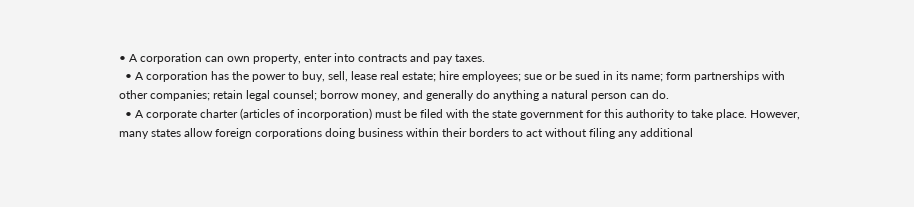• A corporation can own property, enter into contracts and pay taxes.
  • A corporation has the power to buy, sell, lease real estate; hire employees; sue or be sued in its name; form partnerships with other companies; retain legal counsel; borrow money, and generally do anything a natural person can do.
  • A corporate charter (articles of incorporation) must be filed with the state government for this authority to take place. However, many states allow foreign corporations doing business within their borders to act without filing any additional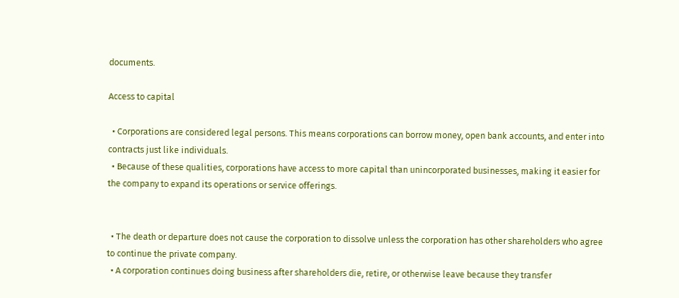documents.

Access to capital

  • Corporations are considered legal persons. This means corporations can borrow money, open bank accounts, and enter into contracts just like individuals.
  • Because of these qualities, corporations have access to more capital than unincorporated businesses, making it easier for the company to expand its operations or service offerings.


  • The death or departure does not cause the corporation to dissolve unless the corporation has other shareholders who agree to continue the private company.
  • A corporation continues doing business after shareholders die, retire, or otherwise leave because they transfer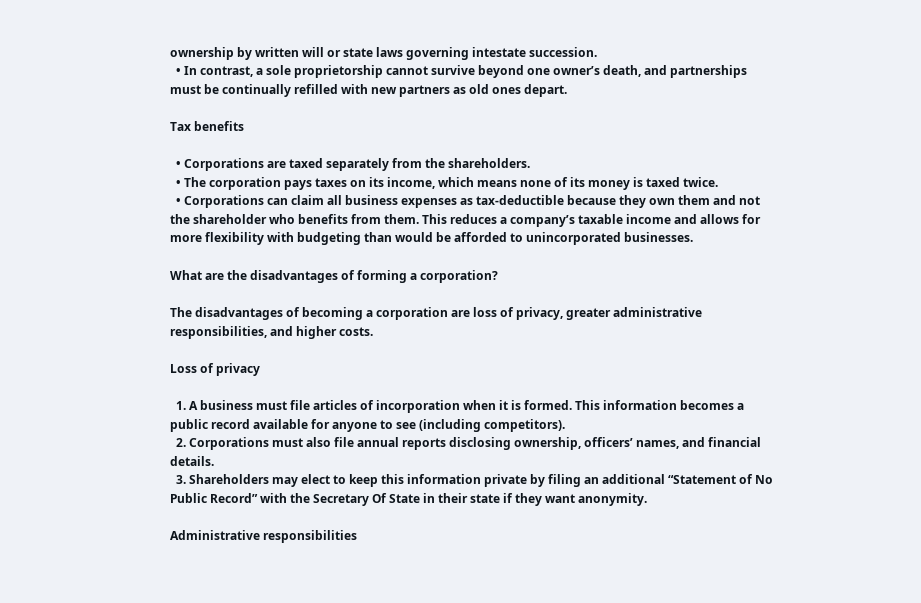ownership by written will or state laws governing intestate succession.
  • In contrast, a sole proprietorship cannot survive beyond one owner’s death, and partnerships must be continually refilled with new partners as old ones depart.

Tax benefits

  • Corporations are taxed separately from the shareholders.
  • The corporation pays taxes on its income, which means none of its money is taxed twice.
  • Corporations can claim all business expenses as tax-deductible because they own them and not the shareholder who benefits from them. This reduces a company’s taxable income and allows for more flexibility with budgeting than would be afforded to unincorporated businesses.

What are the disadvantages of forming a corporation?

The disadvantages of becoming a corporation are loss of privacy, greater administrative responsibilities, and higher costs.

Loss of privacy

  1. A business must file articles of incorporation when it is formed. This information becomes a public record available for anyone to see (including competitors).
  2. Corporations must also file annual reports disclosing ownership, officers’ names, and financial details.
  3. Shareholders may elect to keep this information private by filing an additional “Statement of No Public Record” with the Secretary Of State in their state if they want anonymity.

Administrative responsibilities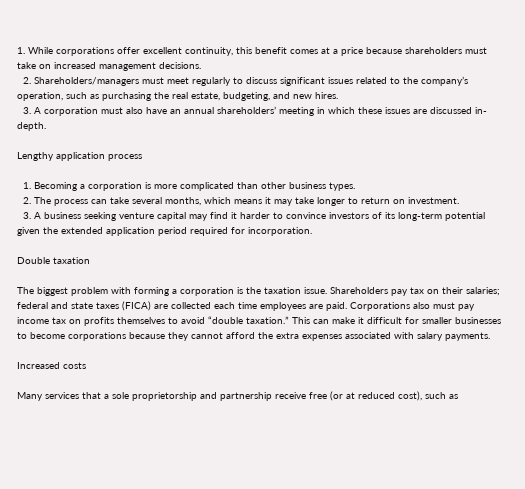1. While corporations offer excellent continuity, this benefit comes at a price because shareholders must take on increased management decisions.
  2. Shareholders/managers must meet regularly to discuss significant issues related to the company’s operation, such as purchasing the real estate, budgeting, and new hires.
  3. A corporation must also have an annual shareholders’ meeting in which these issues are discussed in-depth.

Lengthy application process

  1. Becoming a corporation is more complicated than other business types.
  2. The process can take several months, which means it may take longer to return on investment.
  3. A business seeking venture capital may find it harder to convince investors of its long-term potential given the extended application period required for incorporation.

Double taxation

The biggest problem with forming a corporation is the taxation issue. Shareholders pay tax on their salaries; federal and state taxes (FICA) are collected each time employees are paid. Corporations also must pay income tax on profits themselves to avoid “double taxation.” This can make it difficult for smaller businesses to become corporations because they cannot afford the extra expenses associated with salary payments.

Increased costs

Many services that a sole proprietorship and partnership receive free (or at reduced cost), such as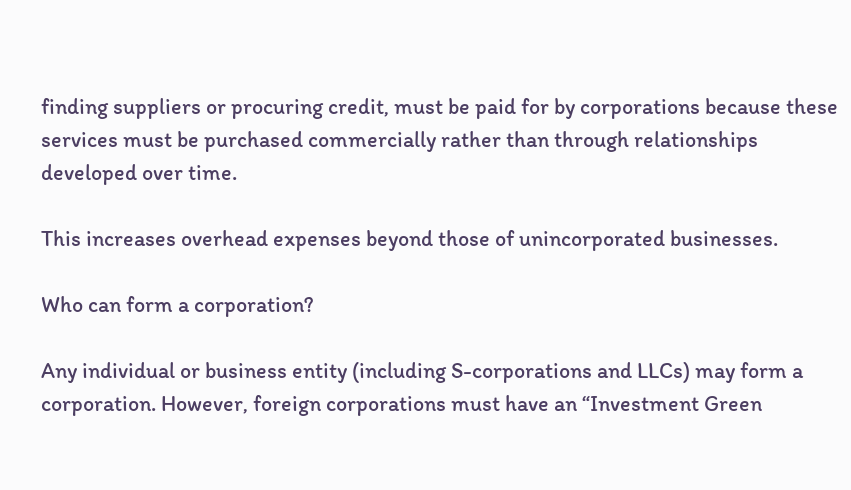finding suppliers or procuring credit, must be paid for by corporations because these services must be purchased commercially rather than through relationships developed over time.

This increases overhead expenses beyond those of unincorporated businesses.

Who can form a corporation?

Any individual or business entity (including S-corporations and LLCs) may form a corporation. However, foreign corporations must have an “Investment Green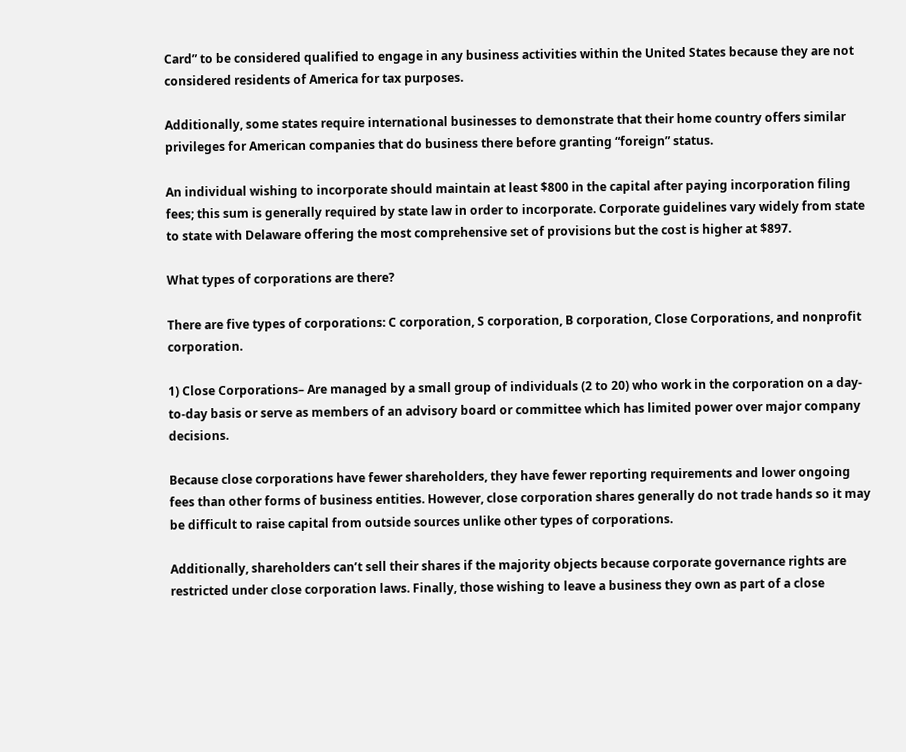Card” to be considered qualified to engage in any business activities within the United States because they are not considered residents of America for tax purposes.

Additionally, some states require international businesses to demonstrate that their home country offers similar privileges for American companies that do business there before granting “foreign” status.

An individual wishing to incorporate should maintain at least $800 in the capital after paying incorporation filing fees; this sum is generally required by state law in order to incorporate. Corporate guidelines vary widely from state to state with Delaware offering the most comprehensive set of provisions but the cost is higher at $897.

What types of corporations are there?

There are five types of corporations: C corporation, S corporation, B corporation, Close Corporations, and nonprofit corporation.

1) Close Corporations– Are managed by a small group of individuals (2 to 20) who work in the corporation on a day-to-day basis or serve as members of an advisory board or committee which has limited power over major company decisions.

Because close corporations have fewer shareholders, they have fewer reporting requirements and lower ongoing fees than other forms of business entities. However, close corporation shares generally do not trade hands so it may be difficult to raise capital from outside sources unlike other types of corporations.

Additionally, shareholders can’t sell their shares if the majority objects because corporate governance rights are restricted under close corporation laws. Finally, those wishing to leave a business they own as part of a close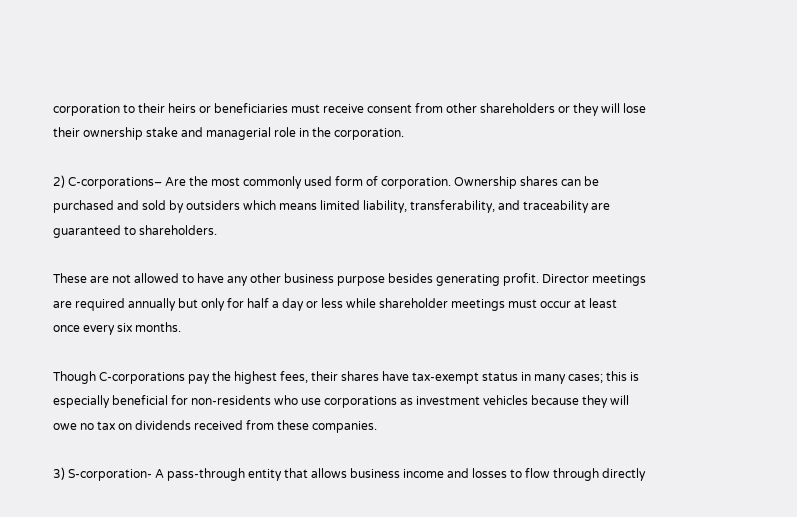corporation to their heirs or beneficiaries must receive consent from other shareholders or they will lose their ownership stake and managerial role in the corporation.

2) C-corporations– Are the most commonly used form of corporation. Ownership shares can be purchased and sold by outsiders which means limited liability, transferability, and traceability are guaranteed to shareholders.

These are not allowed to have any other business purpose besides generating profit. Director meetings are required annually but only for half a day or less while shareholder meetings must occur at least once every six months.

Though C-corporations pay the highest fees, their shares have tax-exempt status in many cases; this is especially beneficial for non-residents who use corporations as investment vehicles because they will owe no tax on dividends received from these companies.

3) S-corporation- A pass-through entity that allows business income and losses to flow through directly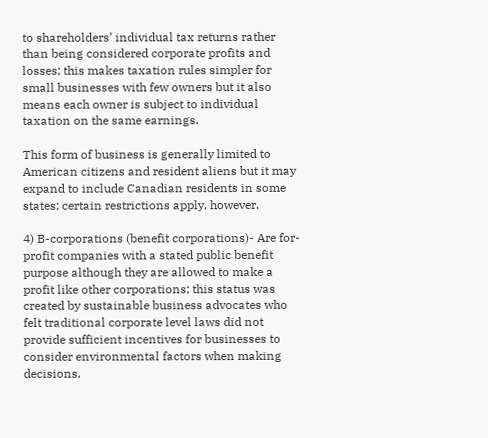to shareholders’ individual tax returns rather than being considered corporate profits and losses; this makes taxation rules simpler for small businesses with few owners but it also means each owner is subject to individual taxation on the same earnings.

This form of business is generally limited to American citizens and resident aliens but it may expand to include Canadian residents in some states; certain restrictions apply, however.

4) B-corporations (benefit corporations)- Are for-profit companies with a stated public benefit purpose although they are allowed to make a profit like other corporations; this status was created by sustainable business advocates who felt traditional corporate level laws did not provide sufficient incentives for businesses to consider environmental factors when making decisions.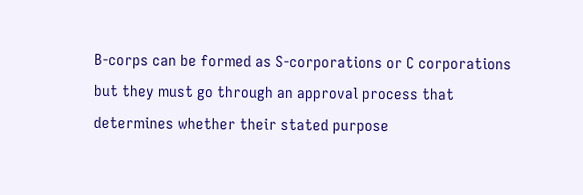B-corps can be formed as S-corporations or C corporations but they must go through an approval process that determines whether their stated purpose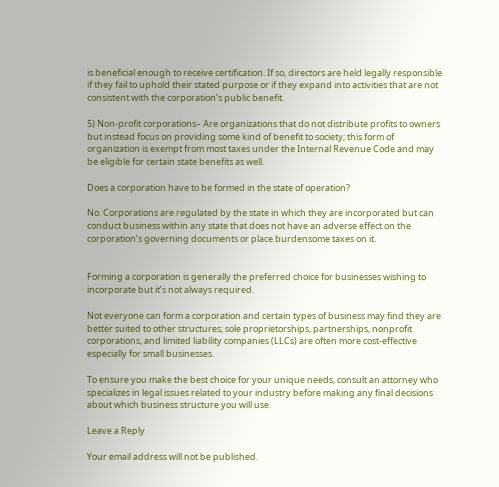is beneficial enough to receive certification. If so, directors are held legally responsible if they fail to uphold their stated purpose or if they expand into activities that are not consistent with the corporation’s public benefit.

5) Non-profit corporations– Are organizations that do not distribute profits to owners but instead focus on providing some kind of benefit to society; this form of organization is exempt from most taxes under the Internal Revenue Code and may be eligible for certain state benefits as well.

Does a corporation have to be formed in the state of operation?

No. Corporations are regulated by the state in which they are incorporated but can conduct business within any state that does not have an adverse effect on the corporation’s governing documents or place burdensome taxes on it.


Forming a corporation is generally the preferred choice for businesses wishing to incorporate but it’s not always required.

Not everyone can form a corporation and certain types of business may find they are better suited to other structures; sole proprietorships, partnerships, nonprofit corporations, and limited liability companies (LLCs) are often more cost-effective especially for small businesses.

To ensure you make the best choice for your unique needs, consult an attorney who specializes in legal issues related to your industry before making any final decisions about which business structure you will use.

Leave a Reply

Your email address will not be published.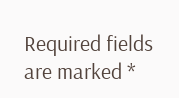Required fields are marked *